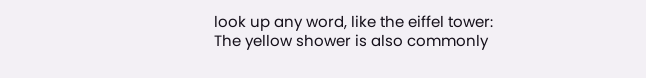look up any word, like the eiffel tower:
The yellow shower is also commonly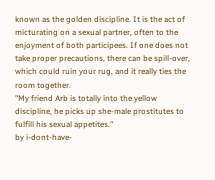known as the golden discipline. It is the act of micturating on a sexual partner, often to the enjoyment of both participees. If one does not take proper precautions, there can be spill-over, which could ruin your rug, and it really ties the room together.
"My friend Arb is totally into the yellow discipline, he picks up she-male prostitutes to fulfill his sexual appetites."
by i-dont-have-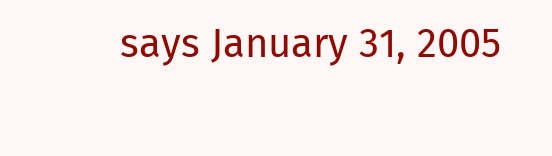says January 31, 2005